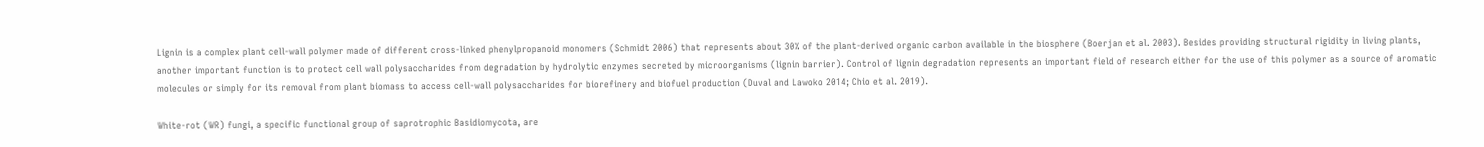Lignin is a complex plant cell-wall polymer made of different cross-linked phenylpropanoid monomers (Schmidt 2006) that represents about 30% of the plant-derived organic carbon available in the biosphere (Boerjan et al. 2003). Besides providing structural rigidity in living plants, another important function is to protect cell wall polysaccharides from degradation by hydrolytic enzymes secreted by microorganisms (lignin barrier). Control of lignin degradation represents an important field of research either for the use of this polymer as a source of aromatic molecules or simply for its removal from plant biomass to access cell-wall polysaccharides for biorefinery and biofuel production (Duval and Lawoko 2014; Chio et al. 2019).

White-rot (WR) fungi, a specific functional group of saprotrophic Basidiomycota, are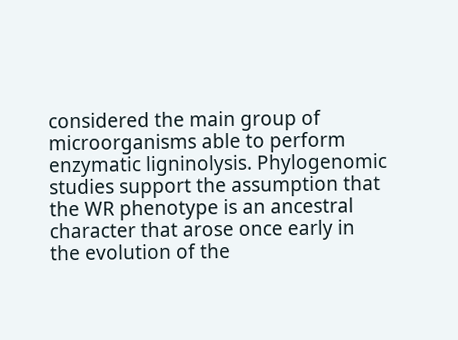considered the main group of microorganisms able to perform enzymatic ligninolysis. Phylogenomic studies support the assumption that the WR phenotype is an ancestral character that arose once early in the evolution of the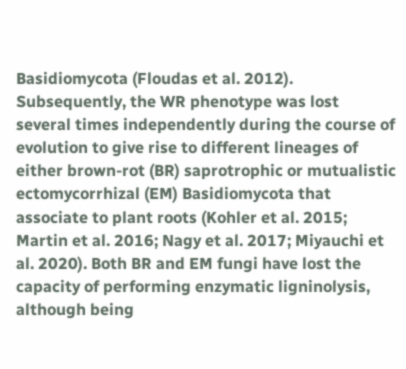Basidiomycota (Floudas et al. 2012). Subsequently, the WR phenotype was lost several times independently during the course of evolution to give rise to different lineages of either brown-rot (BR) saprotrophic or mutualistic ectomycorrhizal (EM) Basidiomycota that associate to plant roots (Kohler et al. 2015; Martin et al. 2016; Nagy et al. 2017; Miyauchi et al. 2020). Both BR and EM fungi have lost the capacity of performing enzymatic ligninolysis, although being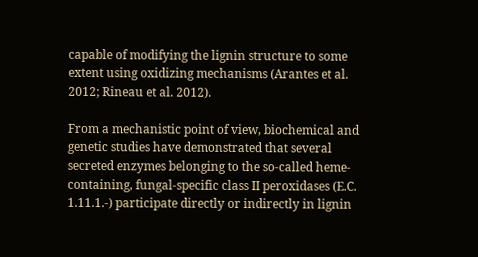capable of modifying the lignin structure to some extent using oxidizing mechanisms (Arantes et al. 2012; Rineau et al. 2012).

From a mechanistic point of view, biochemical and genetic studies have demonstrated that several secreted enzymes belonging to the so-called heme-containing, fungal-specific class II peroxidases (E.C. 1.11.1.-) participate directly or indirectly in lignin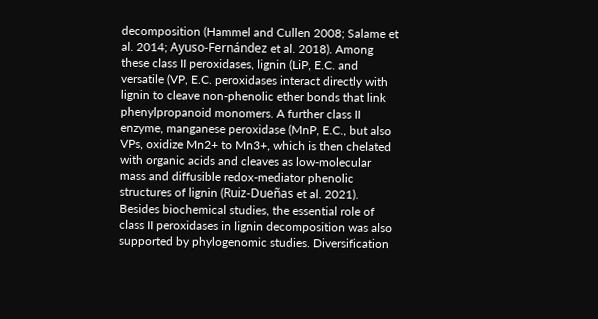decomposition (Hammel and Cullen 2008; Salame et al. 2014; Ayuso-Fernández et al. 2018). Among these class II peroxidases, lignin (LiP, E.C. and versatile (VP, E.C. peroxidases interact directly with lignin to cleave non-phenolic ether bonds that link phenylpropanoid monomers. A further class II enzyme, manganese peroxidase (MnP, E.C., but also VPs, oxidize Mn2+ to Mn3+, which is then chelated with organic acids and cleaves as low-molecular mass and diffusible redox-mediator phenolic structures of lignin (Ruiz-Dueñas et al. 2021). Besides biochemical studies, the essential role of class II peroxidases in lignin decomposition was also supported by phylogenomic studies. Diversification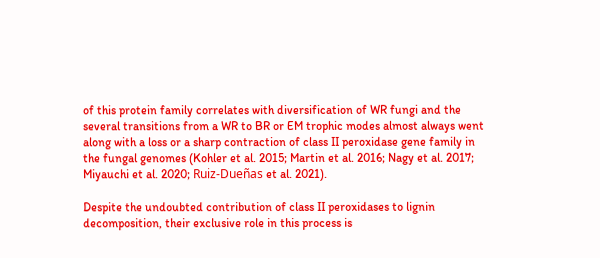of this protein family correlates with diversification of WR fungi and the several transitions from a WR to BR or EM trophic modes almost always went along with a loss or a sharp contraction of class II peroxidase gene family in the fungal genomes (Kohler et al. 2015; Martin et al. 2016; Nagy et al. 2017; Miyauchi et al. 2020; Ruiz-Dueñas et al. 2021).

Despite the undoubted contribution of class II peroxidases to lignin decomposition, their exclusive role in this process is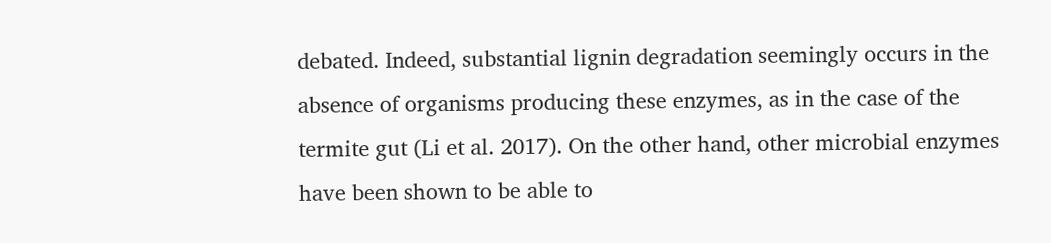debated. Indeed, substantial lignin degradation seemingly occurs in the absence of organisms producing these enzymes, as in the case of the termite gut (Li et al. 2017). On the other hand, other microbial enzymes have been shown to be able to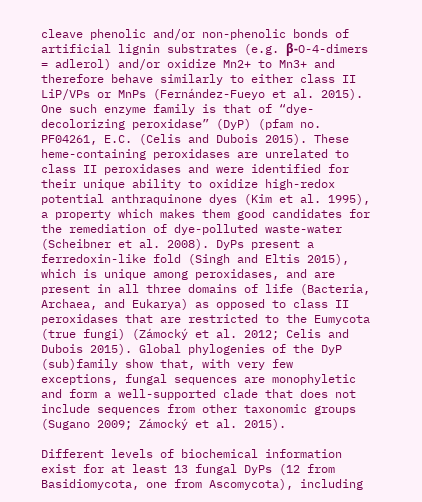cleave phenolic and/or non-phenolic bonds of artificial lignin substrates (e.g. β-O-4-dimers = adlerol) and/or oxidize Mn2+ to Mn3+ and therefore behave similarly to either class II LiP/VPs or MnPs (Fernández-Fueyo et al. 2015). One such enzyme family is that of “dye-decolorizing peroxidase” (DyP) (pfam no. PF04261, E.C. (Celis and Dubois 2015). These heme-containing peroxidases are unrelated to class II peroxidases and were identified for their unique ability to oxidize high-redox potential anthraquinone dyes (Kim et al. 1995), a property which makes them good candidates for the remediation of dye-polluted waste-water (Scheibner et al. 2008). DyPs present a ferredoxin-like fold (Singh and Eltis 2015), which is unique among peroxidases, and are present in all three domains of life (Bacteria, Archaea, and Eukarya) as opposed to class II peroxidases that are restricted to the Eumycota (true fungi) (Zámocký et al. 2012; Celis and Dubois 2015). Global phylogenies of the DyP (sub)family show that, with very few exceptions, fungal sequences are monophyletic and form a well-supported clade that does not include sequences from other taxonomic groups (Sugano 2009; Zámocký et al. 2015).

Different levels of biochemical information exist for at least 13 fungal DyPs (12 from Basidiomycota, one from Ascomycota), including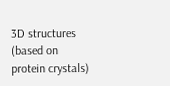3D structures (based on protein crystals)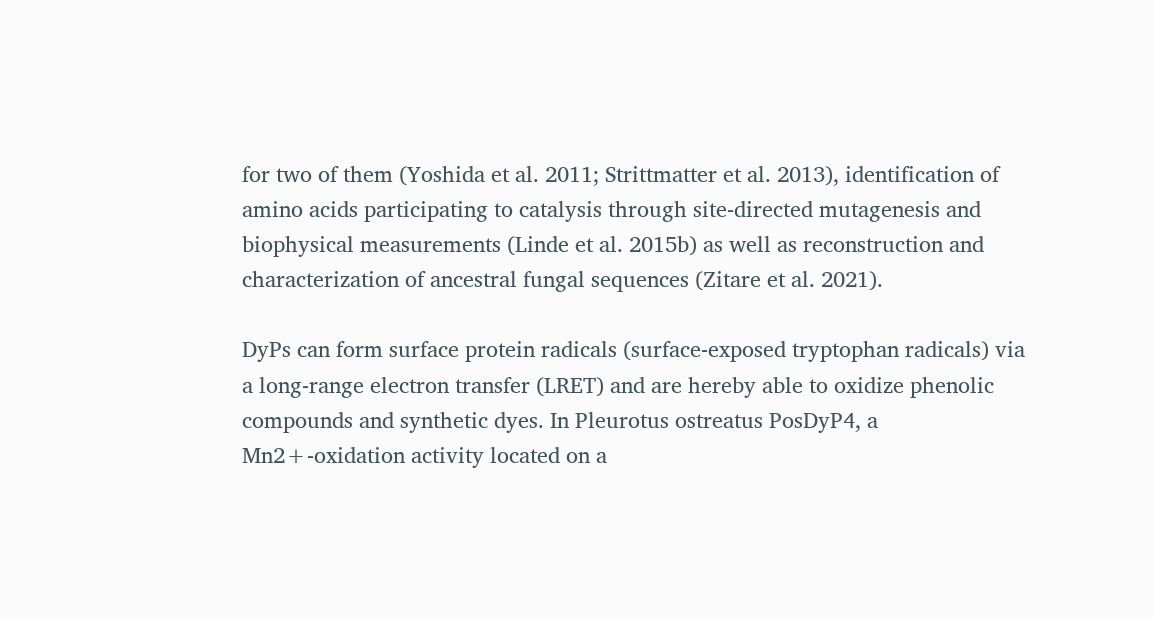for two of them (Yoshida et al. 2011; Strittmatter et al. 2013), identification of amino acids participating to catalysis through site-directed mutagenesis and biophysical measurements (Linde et al. 2015b) as well as reconstruction and characterization of ancestral fungal sequences (Zitare et al. 2021).

DyPs can form surface protein radicals (surface-exposed tryptophan radicals) via a long-range electron transfer (LRET) and are hereby able to oxidize phenolic compounds and synthetic dyes. In Pleurotus ostreatus PosDyP4, a Mn2+-oxidation activity located on a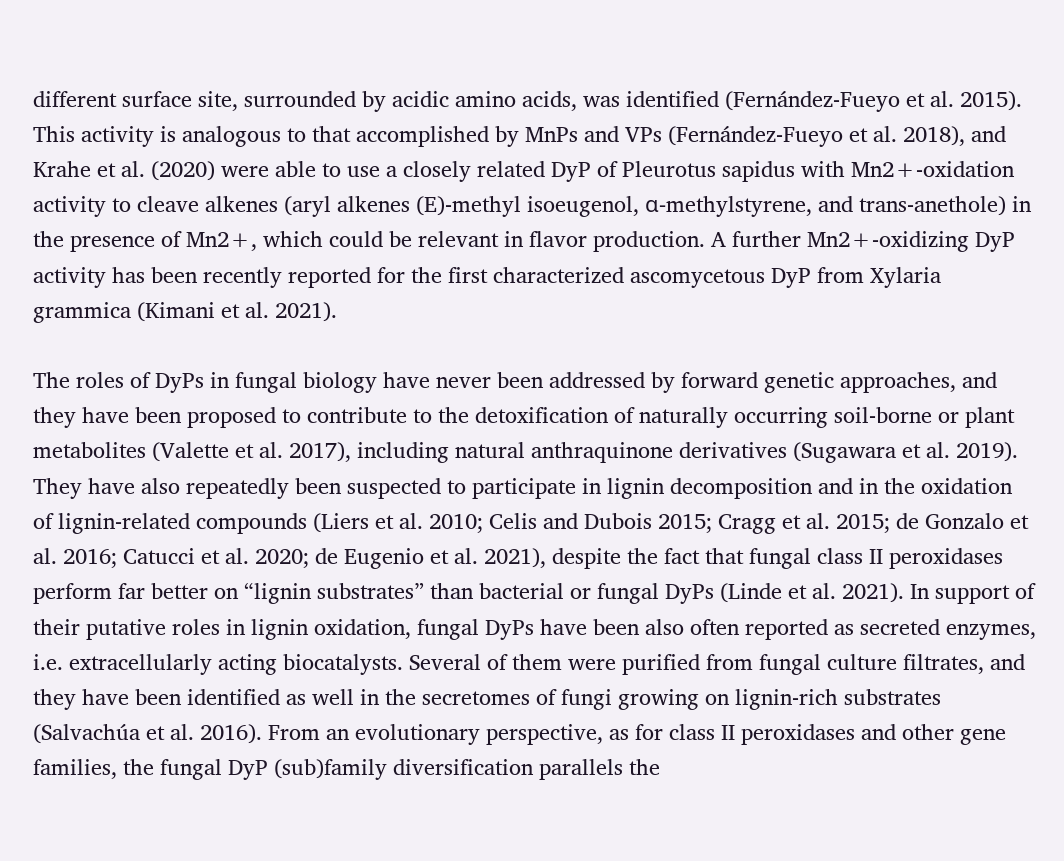different surface site, surrounded by acidic amino acids, was identified (Fernández-Fueyo et al. 2015). This activity is analogous to that accomplished by MnPs and VPs (Fernández-Fueyo et al. 2018), and Krahe et al. (2020) were able to use a closely related DyP of Pleurotus sapidus with Mn2+-oxidation activity to cleave alkenes (aryl alkenes (E)-methyl isoeugenol, α-methylstyrene, and trans-anethole) in the presence of Mn2+, which could be relevant in flavor production. A further Mn2+-oxidizing DyP activity has been recently reported for the first characterized ascomycetous DyP from Xylaria grammica (Kimani et al. 2021).

The roles of DyPs in fungal biology have never been addressed by forward genetic approaches, and they have been proposed to contribute to the detoxification of naturally occurring soil-borne or plant metabolites (Valette et al. 2017), including natural anthraquinone derivatives (Sugawara et al. 2019). They have also repeatedly been suspected to participate in lignin decomposition and in the oxidation of lignin-related compounds (Liers et al. 2010; Celis and Dubois 2015; Cragg et al. 2015; de Gonzalo et al. 2016; Catucci et al. 2020; de Eugenio et al. 2021), despite the fact that fungal class II peroxidases perform far better on “lignin substrates” than bacterial or fungal DyPs (Linde et al. 2021). In support of their putative roles in lignin oxidation, fungal DyPs have been also often reported as secreted enzymes, i.e. extracellularly acting biocatalysts. Several of them were purified from fungal culture filtrates, and they have been identified as well in the secretomes of fungi growing on lignin-rich substrates (Salvachúa et al. 2016). From an evolutionary perspective, as for class II peroxidases and other gene families, the fungal DyP (sub)family diversification parallels the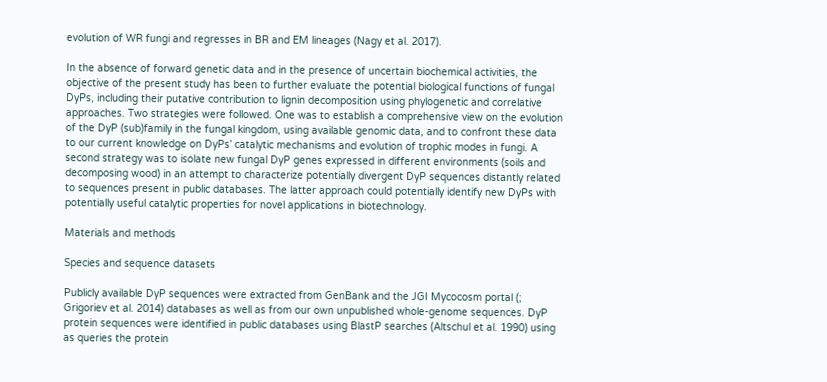evolution of WR fungi and regresses in BR and EM lineages (Nagy et al. 2017).

In the absence of forward genetic data and in the presence of uncertain biochemical activities, the objective of the present study has been to further evaluate the potential biological functions of fungal DyPs, including their putative contribution to lignin decomposition using phylogenetic and correlative approaches. Two strategies were followed. One was to establish a comprehensive view on the evolution of the DyP (sub)family in the fungal kingdom, using available genomic data, and to confront these data to our current knowledge on DyPs’ catalytic mechanisms and evolution of trophic modes in fungi. A second strategy was to isolate new fungal DyP genes expressed in different environments (soils and decomposing wood) in an attempt to characterize potentially divergent DyP sequences distantly related to sequences present in public databases. The latter approach could potentially identify new DyPs with potentially useful catalytic properties for novel applications in biotechnology.

Materials and methods

Species and sequence datasets

Publicly available DyP sequences were extracted from GenBank and the JGI Mycocosm portal (; Grigoriev et al. 2014) databases as well as from our own unpublished whole-genome sequences. DyP protein sequences were identified in public databases using BlastP searches (Altschul et al. 1990) using as queries the protein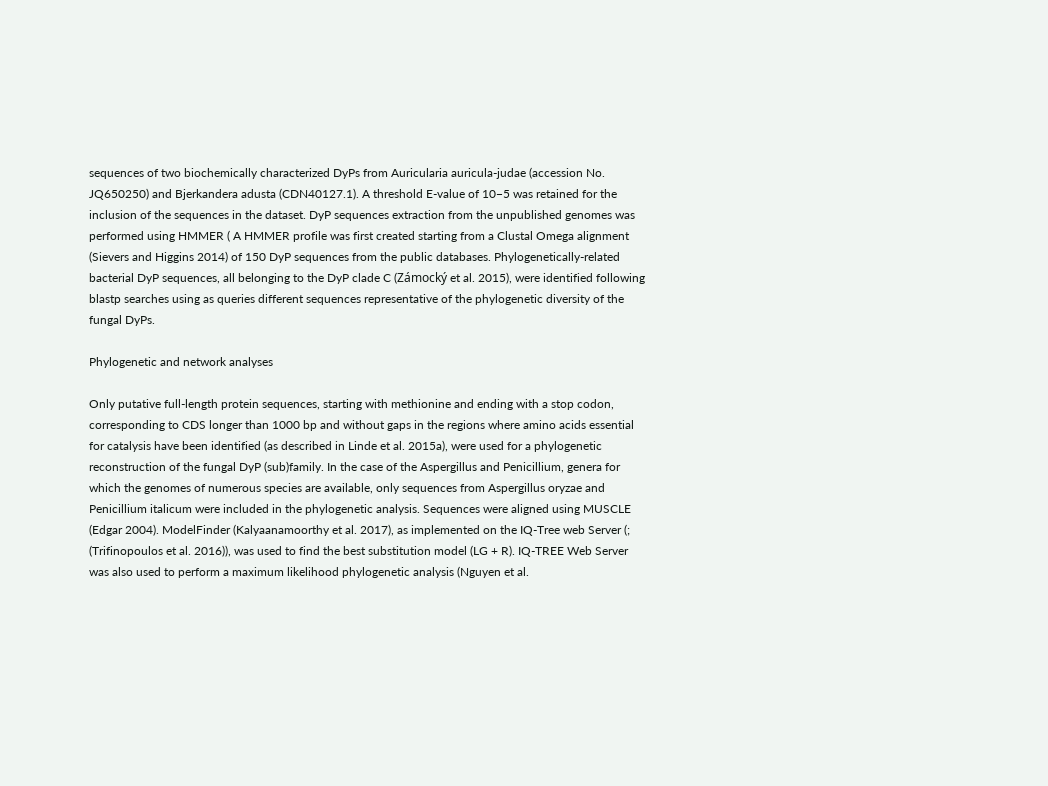sequences of two biochemically characterized DyPs from Auricularia auricula-judae (accession No. JQ650250) and Bjerkandera adusta (CDN40127.1). A threshold E-value of 10−5 was retained for the inclusion of the sequences in the dataset. DyP sequences extraction from the unpublished genomes was performed using HMMER ( A HMMER profile was first created starting from a Clustal Omega alignment (Sievers and Higgins 2014) of 150 DyP sequences from the public databases. Phylogenetically-related bacterial DyP sequences, all belonging to the DyP clade C (Zámocký et al. 2015), were identified following blastp searches using as queries different sequences representative of the phylogenetic diversity of the fungal DyPs.

Phylogenetic and network analyses

Only putative full-length protein sequences, starting with methionine and ending with a stop codon, corresponding to CDS longer than 1000 bp and without gaps in the regions where amino acids essential for catalysis have been identified (as described in Linde et al. 2015a), were used for a phylogenetic reconstruction of the fungal DyP (sub)family. In the case of the Aspergillus and Penicillium, genera for which the genomes of numerous species are available, only sequences from Aspergillus oryzae and Penicillium italicum were included in the phylogenetic analysis. Sequences were aligned using MUSCLE (Edgar 2004). ModelFinder (Kalyaanamoorthy et al. 2017), as implemented on the IQ-Tree web Server (; (Trifinopoulos et al. 2016)), was used to find the best substitution model (LG + R). IQ-TREE Web Server was also used to perform a maximum likelihood phylogenetic analysis (Nguyen et al.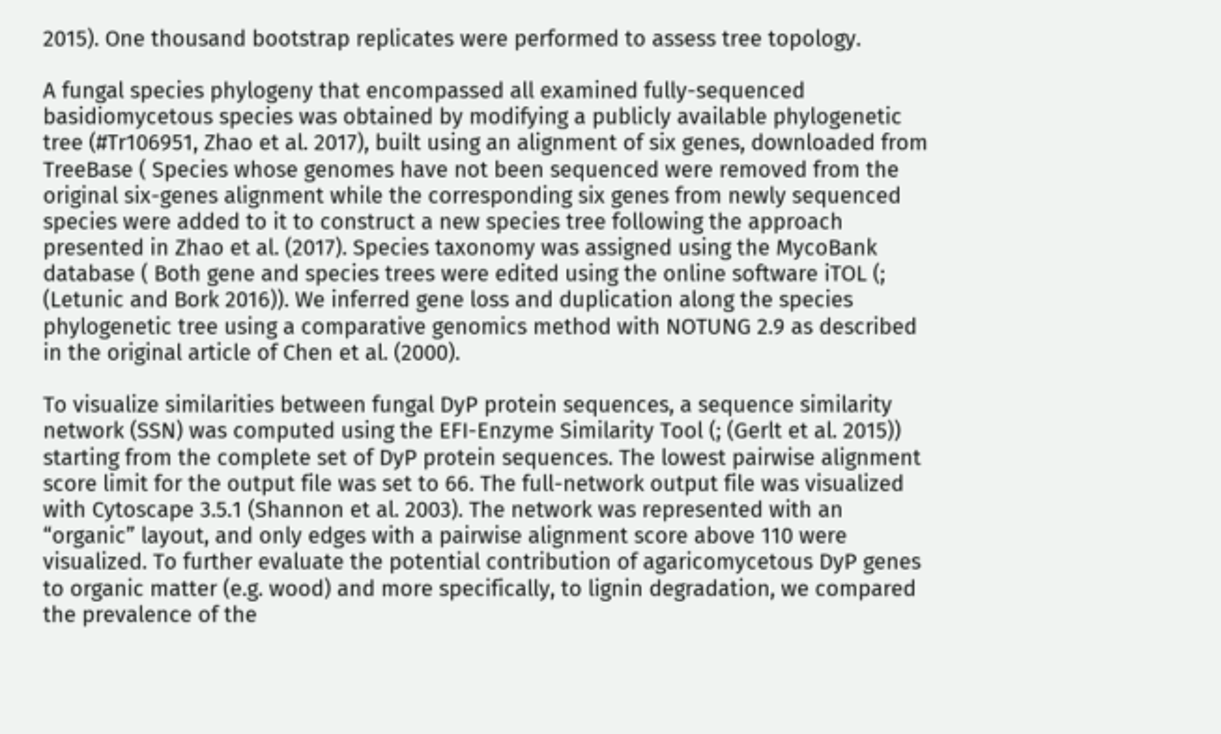2015). One thousand bootstrap replicates were performed to assess tree topology.

A fungal species phylogeny that encompassed all examined fully-sequenced basidiomycetous species was obtained by modifying a publicly available phylogenetic tree (#Tr106951, Zhao et al. 2017), built using an alignment of six genes, downloaded from TreeBase ( Species whose genomes have not been sequenced were removed from the original six-genes alignment while the corresponding six genes from newly sequenced species were added to it to construct a new species tree following the approach presented in Zhao et al. (2017). Species taxonomy was assigned using the MycoBank database ( Both gene and species trees were edited using the online software iTOL (; (Letunic and Bork 2016)). We inferred gene loss and duplication along the species phylogenetic tree using a comparative genomics method with NOTUNG 2.9 as described in the original article of Chen et al. (2000).

To visualize similarities between fungal DyP protein sequences, a sequence similarity network (SSN) was computed using the EFI-Enzyme Similarity Tool (; (Gerlt et al. 2015)) starting from the complete set of DyP protein sequences. The lowest pairwise alignment score limit for the output file was set to 66. The full-network output file was visualized with Cytoscape 3.5.1 (Shannon et al. 2003). The network was represented with an “organic” layout, and only edges with a pairwise alignment score above 110 were visualized. To further evaluate the potential contribution of agaricomycetous DyP genes to organic matter (e.g. wood) and more specifically, to lignin degradation, we compared the prevalence of the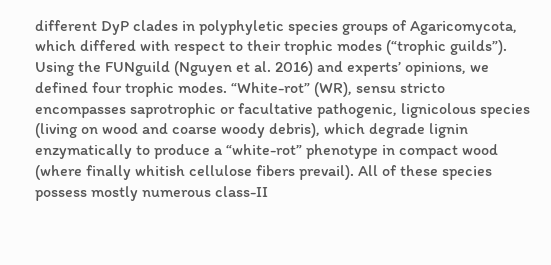different DyP clades in polyphyletic species groups of Agaricomycota, which differed with respect to their trophic modes (“trophic guilds”). Using the FUNguild (Nguyen et al. 2016) and experts’ opinions, we defined four trophic modes. “White-rot” (WR), sensu stricto encompasses saprotrophic or facultative pathogenic, lignicolous species (living on wood and coarse woody debris), which degrade lignin enzymatically to produce a “white-rot” phenotype in compact wood (where finally whitish cellulose fibers prevail). All of these species possess mostly numerous class-II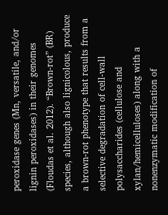peroxidase genes (Mn, versatile, and/or lignin peroxidases) in their genomes (Floudas et al. 2012). “Brown-rot” (BR) species, although also lignicolous, produce a brown-rot phenotype that results from a selective degradation of cell-wall polysaccharides (cellulose and xylan/hemicelluloses) along with a nonenzymatic modification of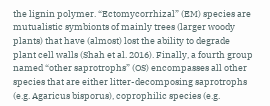the lignin polymer. “Ectomycorrhizal” (EM) species are mutualistic symbionts of mainly trees (larger woody plants) that have (almost) lost the ability to degrade plant cell walls (Shah et al. 2016). Finally, a fourth group named “other saprotrophs” (OS) encompasses all other species that are either litter-decomposing saprotrophs (e.g. Agaricus bisporus), coprophilic species (e.g.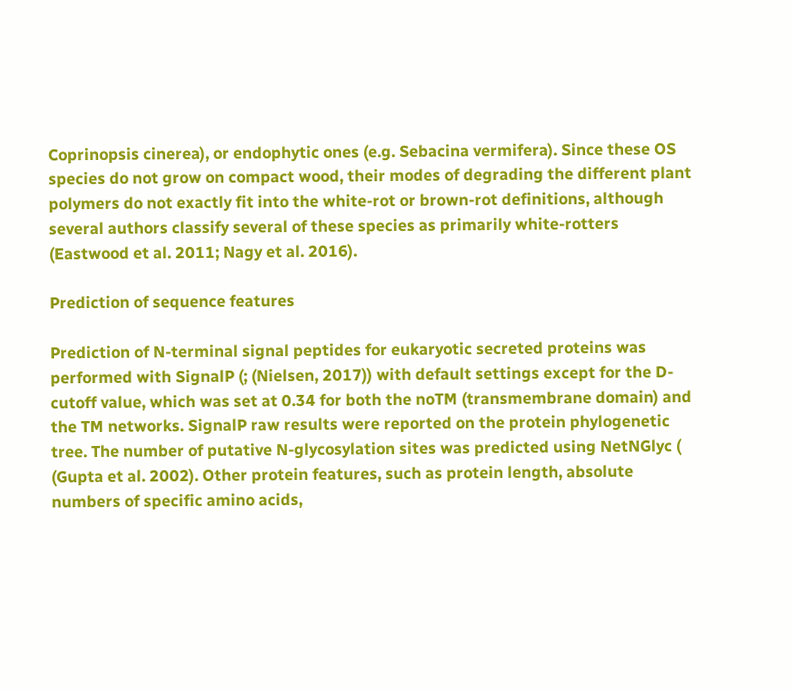Coprinopsis cinerea), or endophytic ones (e.g. Sebacina vermifera). Since these OS species do not grow on compact wood, their modes of degrading the different plant polymers do not exactly fit into the white-rot or brown-rot definitions, although several authors classify several of these species as primarily white-rotters (Eastwood et al. 2011; Nagy et al. 2016).

Prediction of sequence features

Prediction of N-terminal signal peptides for eukaryotic secreted proteins was performed with SignalP (; (Nielsen, 2017)) with default settings except for the D-cutoff value, which was set at 0.34 for both the noTM (transmembrane domain) and the TM networks. SignalP raw results were reported on the protein phylogenetic tree. The number of putative N-glycosylation sites was predicted using NetNGlyc ( (Gupta et al. 2002). Other protein features, such as protein length, absolute numbers of specific amino acids,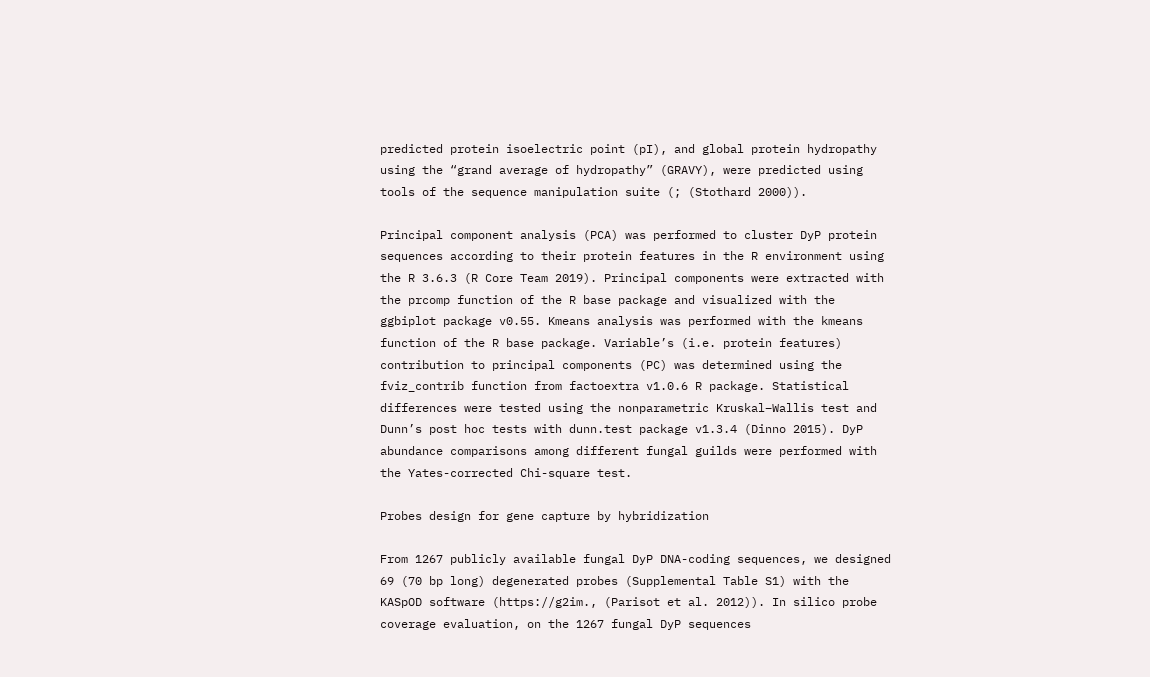predicted protein isoelectric point (pI), and global protein hydropathy using the “grand average of hydropathy” (GRAVY), were predicted using tools of the sequence manipulation suite (; (Stothard 2000)).

Principal component analysis (PCA) was performed to cluster DyP protein sequences according to their protein features in the R environment using the R 3.6.3 (R Core Team 2019). Principal components were extracted with the prcomp function of the R base package and visualized with the ggbiplot package v0.55. Kmeans analysis was performed with the kmeans function of the R base package. Variable’s (i.e. protein features) contribution to principal components (PC) was determined using the fviz_contrib function from factoextra v1.0.6 R package. Statistical differences were tested using the nonparametric Kruskal–Wallis test and Dunn’s post hoc tests with dunn.test package v1.3.4 (Dinno 2015). DyP abundance comparisons among different fungal guilds were performed with the Yates-corrected Chi-square test.

Probes design for gene capture by hybridization

From 1267 publicly available fungal DyP DNA-coding sequences, we designed 69 (70 bp long) degenerated probes (Supplemental Table S1) with the KASpOD software (https://g2im., (Parisot et al. 2012)). In silico probe coverage evaluation, on the 1267 fungal DyP sequences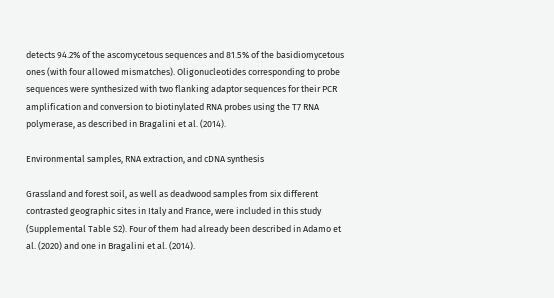detects 94.2% of the ascomycetous sequences and 81.5% of the basidiomycetous ones (with four allowed mismatches). Oligonucleotides corresponding to probe sequences were synthesized with two flanking adaptor sequences for their PCR amplification and conversion to biotinylated RNA probes using the T7 RNA polymerase, as described in Bragalini et al. (2014).

Environmental samples, RNA extraction, and cDNA synthesis

Grassland and forest soil, as well as deadwood samples from six different contrasted geographic sites in Italy and France, were included in this study (Supplemental Table S2). Four of them had already been described in Adamo et al. (2020) and one in Bragalini et al. (2014).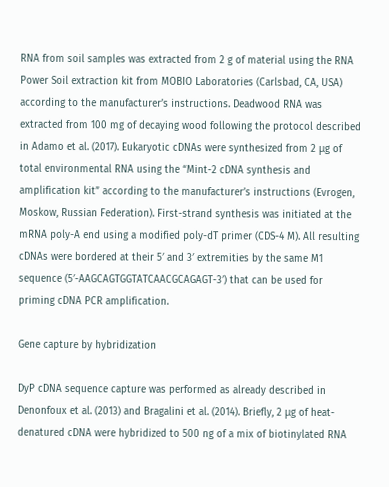RNA from soil samples was extracted from 2 g of material using the RNA Power Soil extraction kit from MOBIO Laboratories (Carlsbad, CA, USA) according to the manufacturer’s instructions. Deadwood RNA was extracted from 100 mg of decaying wood following the protocol described in Adamo et al. (2017). Eukaryotic cDNAs were synthesized from 2 μg of total environmental RNA using the “Mint-2 cDNA synthesis and amplification kit” according to the manufacturer’s instructions (Evrogen, Moskow, Russian Federation). First-strand synthesis was initiated at the mRNA poly-A end using a modified poly-dT primer (CDS-4 M). All resulting cDNAs were bordered at their 5′ and 3′ extremities by the same M1 sequence (5′-AAGCAGTGGTATCAACGCAGAGT-3′) that can be used for priming cDNA PCR amplification.

Gene capture by hybridization

DyP cDNA sequence capture was performed as already described in Denonfoux et al. (2013) and Bragalini et al. (2014). Briefly, 2 μg of heat-denatured cDNA were hybridized to 500 ng of a mix of biotinylated RNA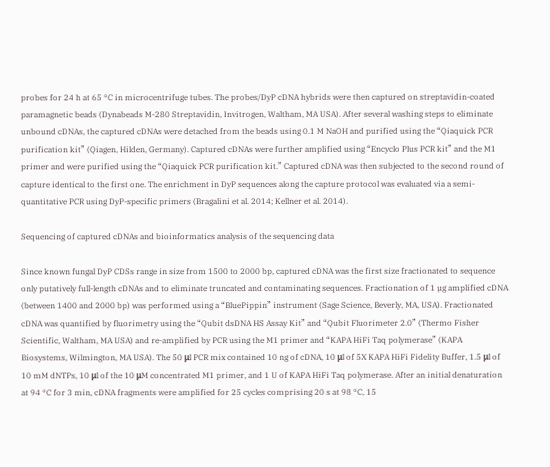probes for 24 h at 65 °C in microcentrifuge tubes. The probes/DyP cDNA hybrids were then captured on streptavidin-coated paramagnetic beads (Dynabeads M-280 Streptavidin, Invitrogen, Waltham, MA USA). After several washing steps to eliminate unbound cDNAs, the captured cDNAs were detached from the beads using 0.1 M NaOH and purified using the “Qiaquick PCR purification kit” (Qiagen, Hilden, Germany). Captured cDNAs were further amplified using “Encyclo Plus PCR kit” and the M1 primer and were purified using the “Qiaquick PCR purification kit.” Captured cDNA was then subjected to the second round of capture identical to the first one. The enrichment in DyP sequences along the capture protocol was evaluated via a semi-quantitative PCR using DyP-specific primers (Bragalini et al. 2014; Kellner et al. 2014).

Sequencing of captured cDNAs and bioinformatics analysis of the sequencing data

Since known fungal DyP CDSs range in size from 1500 to 2000 bp, captured cDNA was the first size fractionated to sequence only putatively full-length cDNAs and to eliminate truncated and contaminating sequences. Fractionation of 1 µg amplified cDNA (between 1400 and 2000 bp) was performed using a “BluePippin” instrument (Sage Science, Beverly, MA, USA). Fractionated cDNA was quantified by fluorimetry using the “Qubit dsDNA HS Assay Kit” and “Qubit Fluorimeter 2.0” (Thermo Fisher Scientific, Waltham, MA USA) and re-amplified by PCR using the M1 primer and “KAPA HiFi Taq polymerase” (KAPA Biosystems, Wilmington, MA USA). The 50 μl PCR mix contained 10 ng of cDNA, 10 μl of 5X KAPA HiFi Fidelity Buffer, 1.5 μl of 10 mM dNTPs, 10 μl of the 10 μM concentrated M1 primer, and 1 U of KAPA HiFi Taq polymerase. After an initial denaturation at 94 °C for 3 min, cDNA fragments were amplified for 25 cycles comprising 20 s at 98 °C, 15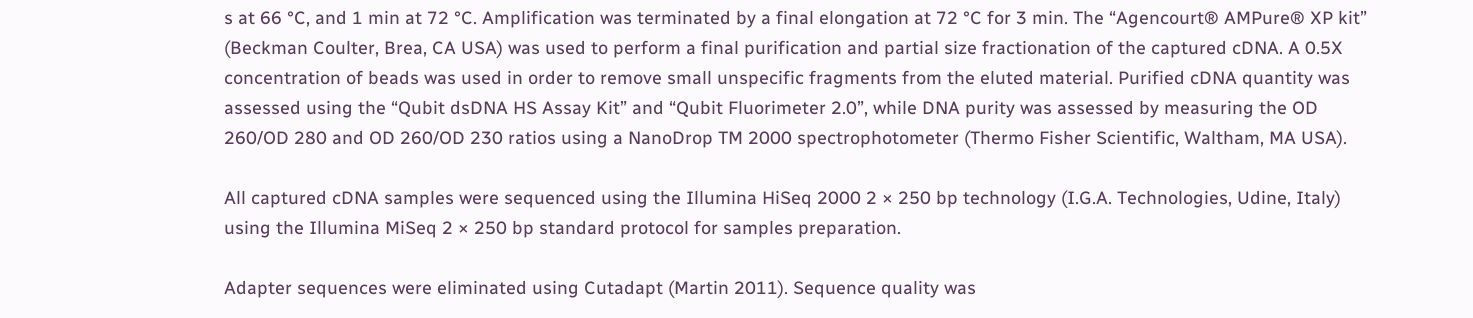s at 66 °C, and 1 min at 72 °C. Amplification was terminated by a final elongation at 72 °C for 3 min. The “Agencourt® AMPure® XP kit” (Beckman Coulter, Brea, CA USA) was used to perform a final purification and partial size fractionation of the captured cDNA. A 0.5X concentration of beads was used in order to remove small unspecific fragments from the eluted material. Purified cDNA quantity was assessed using the “Qubit dsDNA HS Assay Kit” and “Qubit Fluorimeter 2.0”, while DNA purity was assessed by measuring the OD 260/OD 280 and OD 260/OD 230 ratios using a NanoDrop TM 2000 spectrophotometer (Thermo Fisher Scientific, Waltham, MA USA).

All captured cDNA samples were sequenced using the Illumina HiSeq 2000 2 × 250 bp technology (I.G.A. Technologies, Udine, Italy) using the Illumina MiSeq 2 × 250 bp standard protocol for samples preparation.

Adapter sequences were eliminated using Cutadapt (Martin 2011). Sequence quality was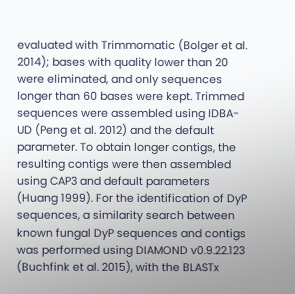evaluated with Trimmomatic (Bolger et al. 2014); bases with quality lower than 20 were eliminated, and only sequences longer than 60 bases were kept. Trimmed sequences were assembled using IDBA-UD (Peng et al. 2012) and the default parameter. To obtain longer contigs, the resulting contigs were then assembled using CAP3 and default parameters (Huang 1999). For the identification of DyP sequences, a similarity search between known fungal DyP sequences and contigs was performed using DIAMOND v0.9.22.123 (Buchfink et al. 2015), with the BLASTx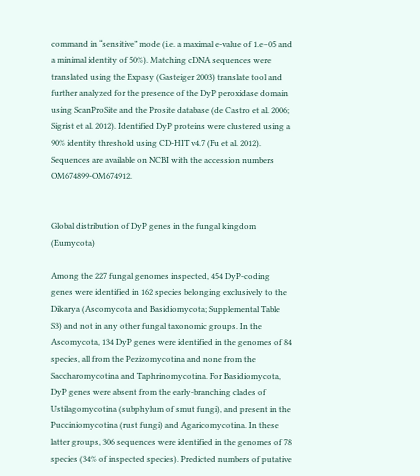command in “sensitive” mode (i.e. a maximal e-value of 1.e−05 and a minimal identity of 50%). Matching cDNA sequences were translated using the Expasy (Gasteiger 2003) translate tool and further analyzed for the presence of the DyP peroxidase domain using ScanProSite and the Prosite database (de Castro et al. 2006; Sigrist et al. 2012). Identified DyP proteins were clustered using a 90% identity threshold using CD-HIT v4.7 (Fu et al. 2012). Sequences are available on NCBI with the accession numbers OM674899-OM674912.


Global distribution of DyP genes in the fungal kingdom (Eumycota)

Among the 227 fungal genomes inspected, 454 DyP-coding genes were identified in 162 species belonging exclusively to the Dikarya (Ascomycota and Basidiomycota; Supplemental Table S3) and not in any other fungal taxonomic groups. In the Ascomycota, 134 DyP genes were identified in the genomes of 84 species, all from the Pezizomycotina and none from the Saccharomycotina and Taphrinomycotina. For Basidiomycota, DyP genes were absent from the early-branching clades of Ustilagomycotina (subphylum of smut fungi), and present in the Pucciniomycotina (rust fungi) and Agaricomycotina. In these latter groups, 306 sequences were identified in the genomes of 78 species (34% of inspected species). Predicted numbers of putative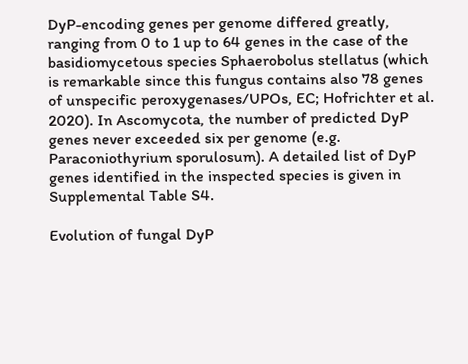DyP-encoding genes per genome differed greatly, ranging from 0 to 1 up to 64 genes in the case of the basidiomycetous species Sphaerobolus stellatus (which is remarkable since this fungus contains also 78 genes of unspecific peroxygenases/UPOs, EC; Hofrichter et al. 2020). In Ascomycota, the number of predicted DyP genes never exceeded six per genome (e.g. Paraconiothyrium sporulosum). A detailed list of DyP genes identified in the inspected species is given in Supplemental Table S4.

Evolution of fungal DyP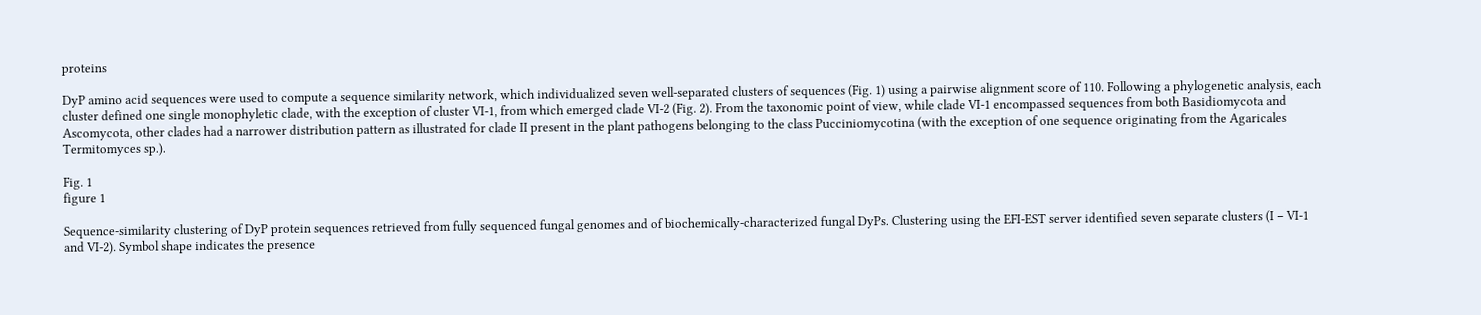proteins

DyP amino acid sequences were used to compute a sequence similarity network, which individualized seven well-separated clusters of sequences (Fig. 1) using a pairwise alignment score of 110. Following a phylogenetic analysis, each cluster defined one single monophyletic clade, with the exception of cluster VI-1, from which emerged clade VI-2 (Fig. 2). From the taxonomic point of view, while clade VI-1 encompassed sequences from both Basidiomycota and Ascomycota, other clades had a narrower distribution pattern as illustrated for clade II present in the plant pathogens belonging to the class Pucciniomycotina (with the exception of one sequence originating from the Agaricales Termitomyces sp.).

Fig. 1
figure 1

Sequence-similarity clustering of DyP protein sequences retrieved from fully sequenced fungal genomes and of biochemically-characterized fungal DyPs. Clustering using the EFI-EST server identified seven separate clusters (I − VI-1 and VI-2). Symbol shape indicates the presence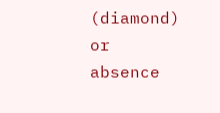(diamond) or absence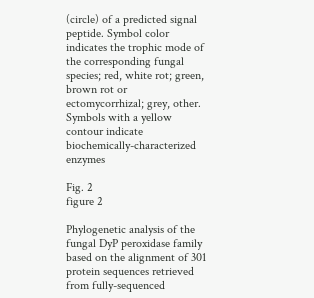(circle) of a predicted signal peptide. Symbol color indicates the trophic mode of the corresponding fungal species; red, white rot; green, brown rot or ectomycorrhizal; grey, other. Symbols with a yellow contour indicate biochemically-characterized enzymes

Fig. 2
figure 2

Phylogenetic analysis of the fungal DyP peroxidase family based on the alignment of 301 protein sequences retrieved from fully-sequenced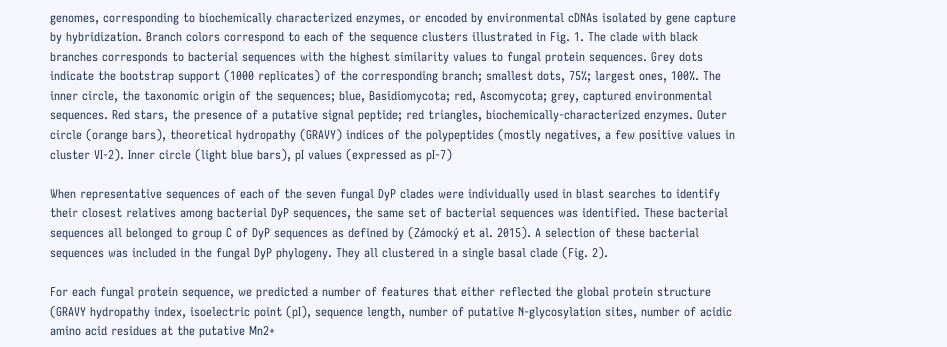genomes, corresponding to biochemically characterized enzymes, or encoded by environmental cDNAs isolated by gene capture by hybridization. Branch colors correspond to each of the sequence clusters illustrated in Fig. 1. The clade with black branches corresponds to bacterial sequences with the highest similarity values to fungal protein sequences. Grey dots indicate the bootstrap support (1000 replicates) of the corresponding branch; smallest dots, 75%; largest ones, 100%. The inner circle, the taxonomic origin of the sequences; blue, Basidiomycota; red, Ascomycota; grey, captured environmental sequences. Red stars, the presence of a putative signal peptide; red triangles, biochemically-characterized enzymes. Outer circle (orange bars), theoretical hydropathy (GRAVY) indices of the polypeptides (mostly negatives, a few positive values in cluster VI-2). Inner circle (light blue bars), pI values (expressed as pI-7)

When representative sequences of each of the seven fungal DyP clades were individually used in blast searches to identify their closest relatives among bacterial DyP sequences, the same set of bacterial sequences was identified. These bacterial sequences all belonged to group C of DyP sequences as defined by (Zámocký et al. 2015). A selection of these bacterial sequences was included in the fungal DyP phylogeny. They all clustered in a single basal clade (Fig. 2).

For each fungal protein sequence, we predicted a number of features that either reflected the global protein structure (GRAVY hydropathy index, isoelectric point (pI), sequence length, number of putative N-glycosylation sites, number of acidic amino acid residues at the putative Mn2+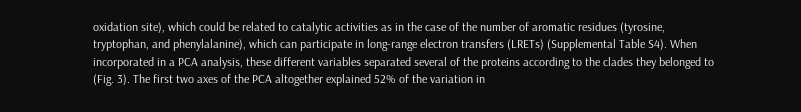oxidation site), which could be related to catalytic activities as in the case of the number of aromatic residues (tyrosine, tryptophan, and phenylalanine), which can participate in long-range electron transfers (LRETs) (Supplemental Table S4). When incorporated in a PCA analysis, these different variables separated several of the proteins according to the clades they belonged to (Fig. 3). The first two axes of the PCA altogether explained 52% of the variation in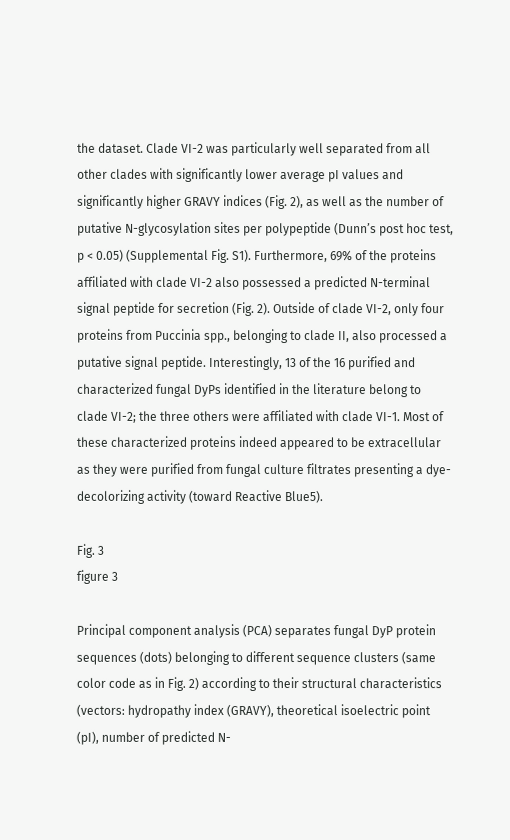the dataset. Clade VI-2 was particularly well separated from all other clades with significantly lower average pI values and significantly higher GRAVY indices (Fig. 2), as well as the number of putative N-glycosylation sites per polypeptide (Dunn’s post hoc test, p < 0.05) (Supplemental Fig. S1). Furthermore, 69% of the proteins affiliated with clade VI-2 also possessed a predicted N-terminal signal peptide for secretion (Fig. 2). Outside of clade VI-2, only four proteins from Puccinia spp., belonging to clade II, also processed a putative signal peptide. Interestingly, 13 of the 16 purified and characterized fungal DyPs identified in the literature belong to clade VI-2; the three others were affiliated with clade VI-1. Most of these characterized proteins indeed appeared to be extracellular as they were purified from fungal culture filtrates presenting a dye-decolorizing activity (toward Reactive Blue5).

Fig. 3
figure 3

Principal component analysis (PCA) separates fungal DyP protein sequences (dots) belonging to different sequence clusters (same color code as in Fig. 2) according to their structural characteristics (vectors: hydropathy index (GRAVY), theoretical isoelectric point (pI), number of predicted N-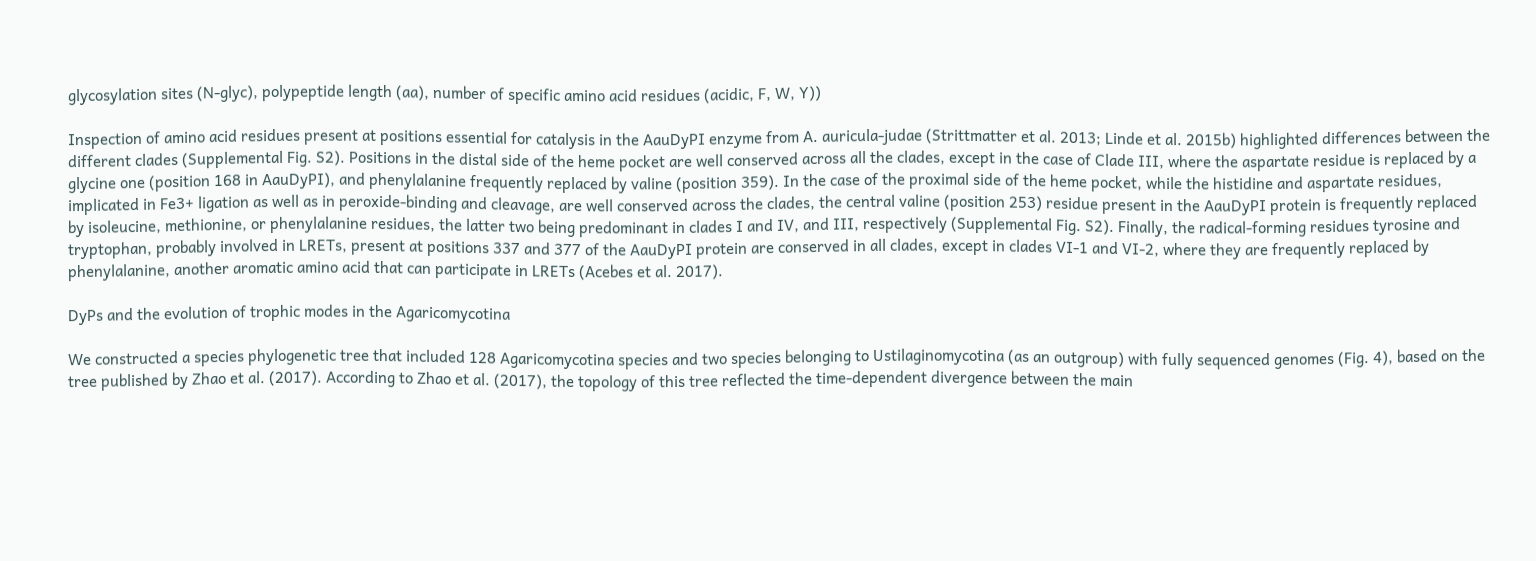glycosylation sites (N-glyc), polypeptide length (aa), number of specific amino acid residues (acidic, F, W, Y))

Inspection of amino acid residues present at positions essential for catalysis in the AauDyPI enzyme from A. auricula-judae (Strittmatter et al. 2013; Linde et al. 2015b) highlighted differences between the different clades (Supplemental Fig. S2). Positions in the distal side of the heme pocket are well conserved across all the clades, except in the case of Clade III, where the aspartate residue is replaced by a glycine one (position 168 in AauDyPI), and phenylalanine frequently replaced by valine (position 359). In the case of the proximal side of the heme pocket, while the histidine and aspartate residues, implicated in Fe3+ ligation as well as in peroxide-binding and cleavage, are well conserved across the clades, the central valine (position 253) residue present in the AauDyPI protein is frequently replaced by isoleucine, methionine, or phenylalanine residues, the latter two being predominant in clades I and IV, and III, respectively (Supplemental Fig. S2). Finally, the radical-forming residues tyrosine and tryptophan, probably involved in LRETs, present at positions 337 and 377 of the AauDyPI protein are conserved in all clades, except in clades VI-1 and VI-2, where they are frequently replaced by phenylalanine, another aromatic amino acid that can participate in LRETs (Acebes et al. 2017).

DyPs and the evolution of trophic modes in the Agaricomycotina

We constructed a species phylogenetic tree that included 128 Agaricomycotina species and two species belonging to Ustilaginomycotina (as an outgroup) with fully sequenced genomes (Fig. 4), based on the tree published by Zhao et al. (2017). According to Zhao et al. (2017), the topology of this tree reflected the time-dependent divergence between the main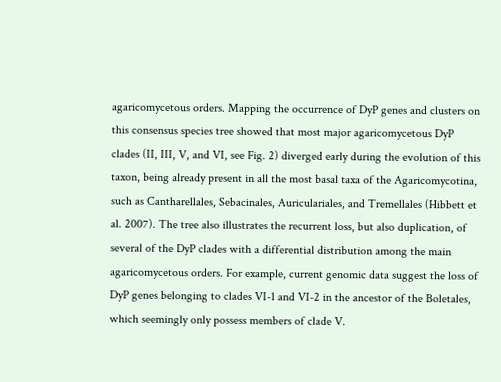agaricomycetous orders. Mapping the occurrence of DyP genes and clusters on this consensus species tree showed that most major agaricomycetous DyP clades (II, III, V, and VI, see Fig. 2) diverged early during the evolution of this taxon, being already present in all the most basal taxa of the Agaricomycotina, such as Cantharellales, Sebacinales, Auriculariales, and Tremellales (Hibbett et al. 2007). The tree also illustrates the recurrent loss, but also duplication, of several of the DyP clades with a differential distribution among the main agaricomycetous orders. For example, current genomic data suggest the loss of DyP genes belonging to clades VI-1 and VI-2 in the ancestor of the Boletales, which seemingly only possess members of clade V.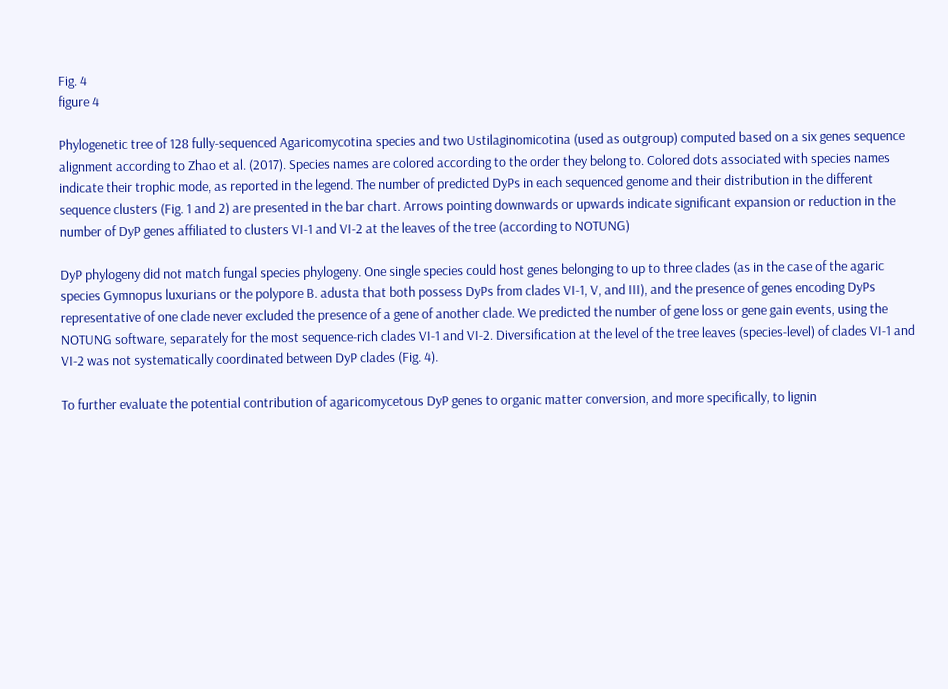Fig. 4
figure 4

Phylogenetic tree of 128 fully-sequenced Agaricomycotina species and two Ustilaginomicotina (used as outgroup) computed based on a six genes sequence alignment according to Zhao et al. (2017). Species names are colored according to the order they belong to. Colored dots associated with species names indicate their trophic mode, as reported in the legend. The number of predicted DyPs in each sequenced genome and their distribution in the different sequence clusters (Fig. 1 and 2) are presented in the bar chart. Arrows pointing downwards or upwards indicate significant expansion or reduction in the number of DyP genes affiliated to clusters VI-1 and VI-2 at the leaves of the tree (according to NOTUNG)

DyP phylogeny did not match fungal species phylogeny. One single species could host genes belonging to up to three clades (as in the case of the agaric species Gymnopus luxurians or the polypore B. adusta that both possess DyPs from clades VI-1, V, and III), and the presence of genes encoding DyPs representative of one clade never excluded the presence of a gene of another clade. We predicted the number of gene loss or gene gain events, using the NOTUNG software, separately for the most sequence-rich clades VI-1 and VI-2. Diversification at the level of the tree leaves (species-level) of clades VI-1 and VI-2 was not systematically coordinated between DyP clades (Fig. 4).

To further evaluate the potential contribution of agaricomycetous DyP genes to organic matter conversion, and more specifically, to lignin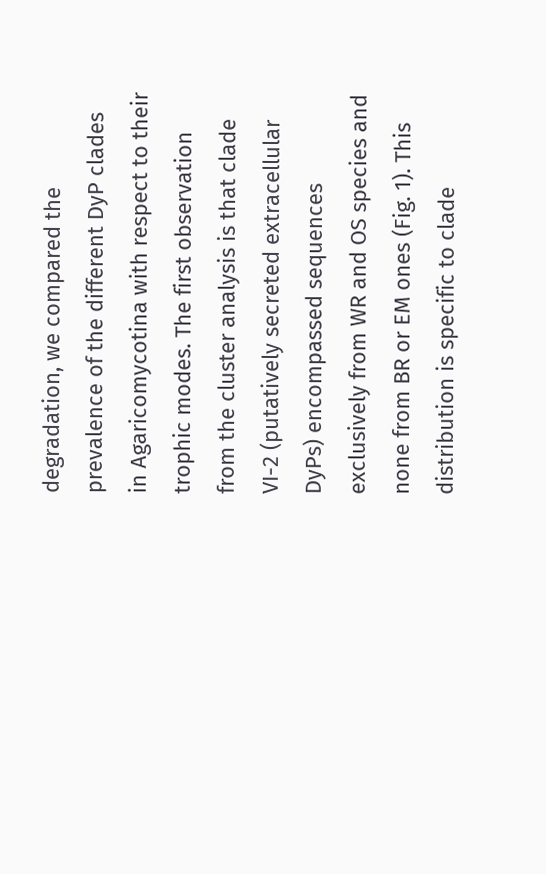degradation, we compared the prevalence of the different DyP clades in Agaricomycotina with respect to their trophic modes. The first observation from the cluster analysis is that clade VI-2 (putatively secreted extracellular DyPs) encompassed sequences exclusively from WR and OS species and none from BR or EM ones (Fig. 1). This distribution is specific to clade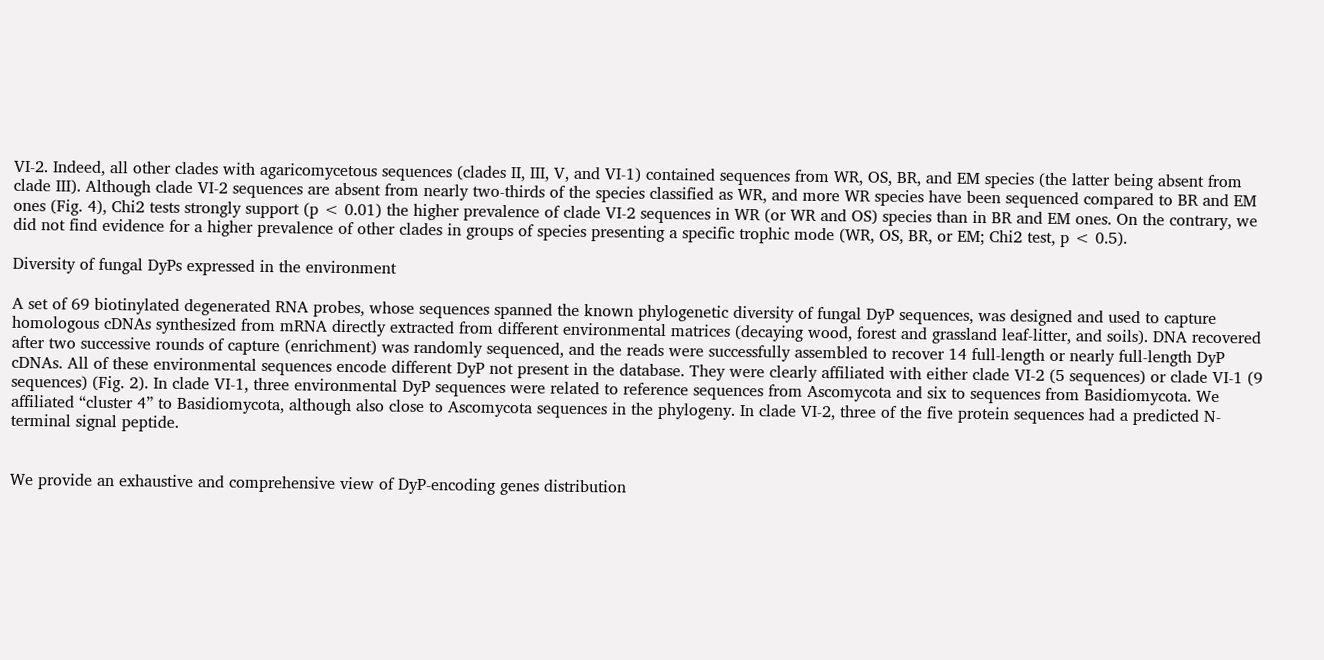VI-2. Indeed, all other clades with agaricomycetous sequences (clades II, III, V, and VI-1) contained sequences from WR, OS, BR, and EM species (the latter being absent from clade III). Although clade VI-2 sequences are absent from nearly two-thirds of the species classified as WR, and more WR species have been sequenced compared to BR and EM ones (Fig. 4), Chi2 tests strongly support (p < 0.01) the higher prevalence of clade VI-2 sequences in WR (or WR and OS) species than in BR and EM ones. On the contrary, we did not find evidence for a higher prevalence of other clades in groups of species presenting a specific trophic mode (WR, OS, BR, or EM; Chi2 test, p < 0.5).

Diversity of fungal DyPs expressed in the environment

A set of 69 biotinylated degenerated RNA probes, whose sequences spanned the known phylogenetic diversity of fungal DyP sequences, was designed and used to capture homologous cDNAs synthesized from mRNA directly extracted from different environmental matrices (decaying wood, forest and grassland leaf-litter, and soils). DNA recovered after two successive rounds of capture (enrichment) was randomly sequenced, and the reads were successfully assembled to recover 14 full-length or nearly full-length DyP cDNAs. All of these environmental sequences encode different DyP not present in the database. They were clearly affiliated with either clade VI-2 (5 sequences) or clade VI-1 (9 sequences) (Fig. 2). In clade VI-1, three environmental DyP sequences were related to reference sequences from Ascomycota and six to sequences from Basidiomycota. We affiliated “cluster 4” to Basidiomycota, although also close to Ascomycota sequences in the phylogeny. In clade VI-2, three of the five protein sequences had a predicted N-terminal signal peptide.


We provide an exhaustive and comprehensive view of DyP-encoding genes distribution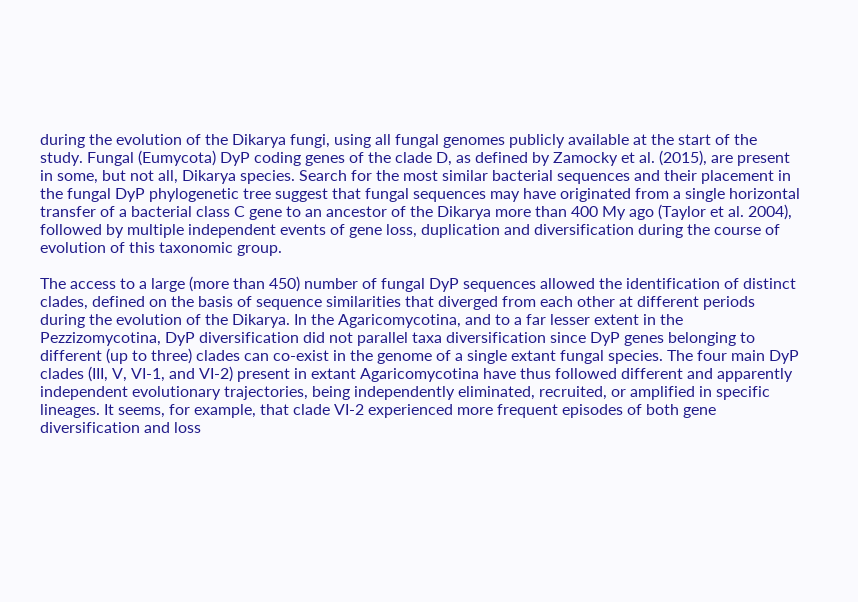during the evolution of the Dikarya fungi, using all fungal genomes publicly available at the start of the study. Fungal (Eumycota) DyP coding genes of the clade D, as defined by Zamocky et al. (2015), are present in some, but not all, Dikarya species. Search for the most similar bacterial sequences and their placement in the fungal DyP phylogenetic tree suggest that fungal sequences may have originated from a single horizontal transfer of a bacterial class C gene to an ancestor of the Dikarya more than 400 My ago (Taylor et al. 2004), followed by multiple independent events of gene loss, duplication and diversification during the course of evolution of this taxonomic group.

The access to a large (more than 450) number of fungal DyP sequences allowed the identification of distinct clades, defined on the basis of sequence similarities that diverged from each other at different periods during the evolution of the Dikarya. In the Agaricomycotina, and to a far lesser extent in the Pezzizomycotina, DyP diversification did not parallel taxa diversification since DyP genes belonging to different (up to three) clades can co-exist in the genome of a single extant fungal species. The four main DyP clades (III, V, VI-1, and VI-2) present in extant Agaricomycotina have thus followed different and apparently independent evolutionary trajectories, being independently eliminated, recruited, or amplified in specific lineages. It seems, for example, that clade VI-2 experienced more frequent episodes of both gene diversification and loss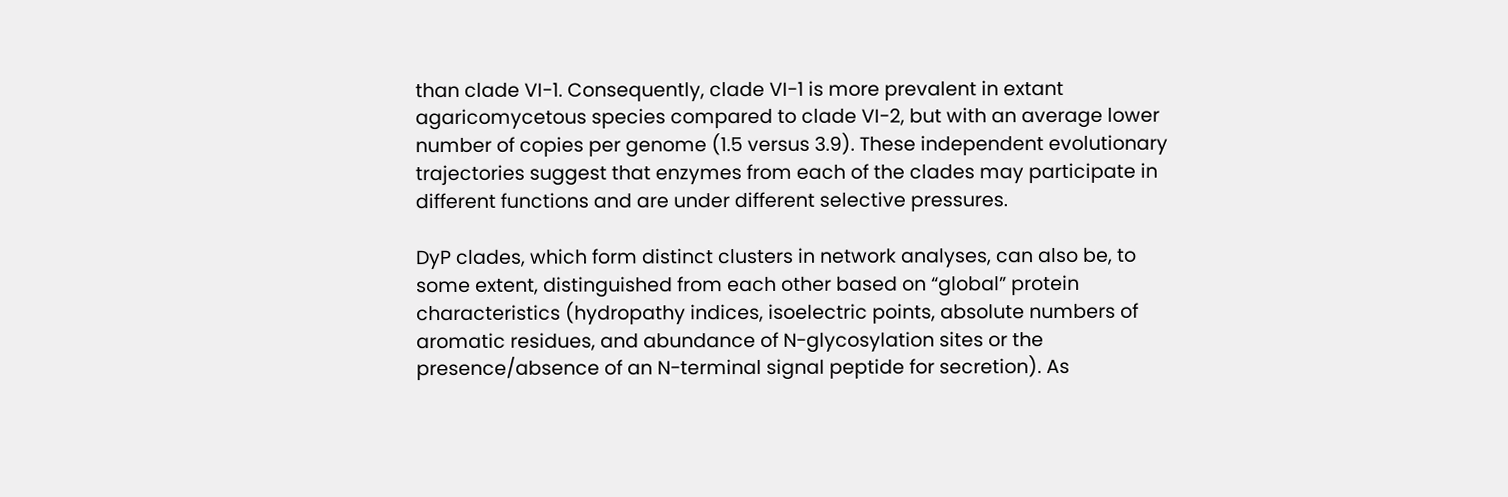than clade VI-1. Consequently, clade VI-1 is more prevalent in extant agaricomycetous species compared to clade VI-2, but with an average lower number of copies per genome (1.5 versus 3.9). These independent evolutionary trajectories suggest that enzymes from each of the clades may participate in different functions and are under different selective pressures.

DyP clades, which form distinct clusters in network analyses, can also be, to some extent, distinguished from each other based on “global” protein characteristics (hydropathy indices, isoelectric points, absolute numbers of aromatic residues, and abundance of N-glycosylation sites or the presence/absence of an N-terminal signal peptide for secretion). As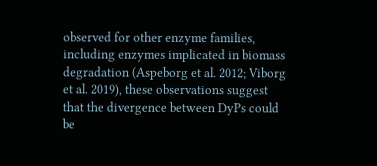observed for other enzyme families, including enzymes implicated in biomass degradation (Aspeborg et al. 2012; Viborg et al. 2019), these observations suggest that the divergence between DyPs could be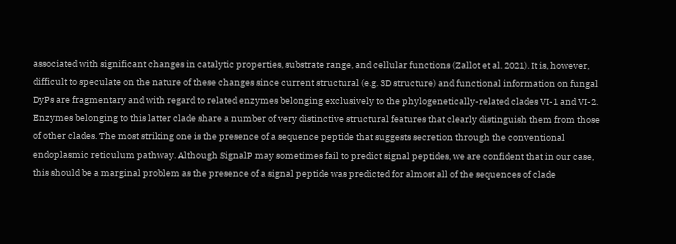associated with significant changes in catalytic properties, substrate range, and cellular functions (Zallot et al. 2021). It is, however, difficult to speculate on the nature of these changes since current structural (e.g. 3D structure) and functional information on fungal DyPs are fragmentary and with regard to related enzymes belonging exclusively to the phylogenetically-related clades VI-1 and VI-2. Enzymes belonging to this latter clade share a number of very distinctive structural features that clearly distinguish them from those of other clades. The most striking one is the presence of a sequence peptide that suggests secretion through the conventional endoplasmic reticulum pathway. Although SignalP may sometimes fail to predict signal peptides, we are confident that in our case, this should be a marginal problem as the presence of a signal peptide was predicted for almost all of the sequences of clade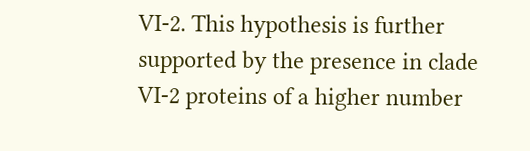VI-2. This hypothesis is further supported by the presence in clade VI-2 proteins of a higher number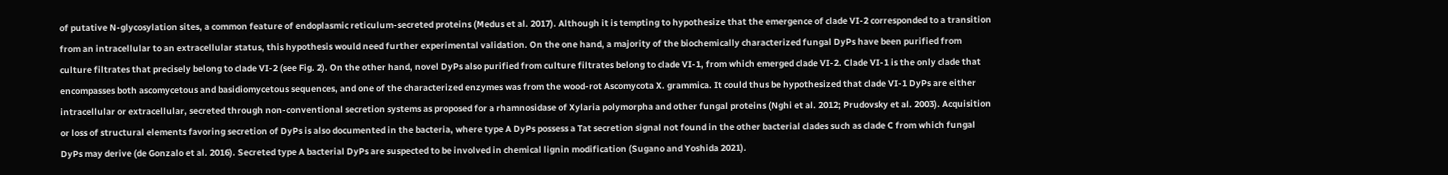of putative N-glycosylation sites, a common feature of endoplasmic reticulum-secreted proteins (Medus et al. 2017). Although it is tempting to hypothesize that the emergence of clade VI-2 corresponded to a transition from an intracellular to an extracellular status, this hypothesis would need further experimental validation. On the one hand, a majority of the biochemically characterized fungal DyPs have been purified from culture filtrates that precisely belong to clade VI-2 (see Fig. 2). On the other hand, novel DyPs also purified from culture filtrates belong to clade VI-1, from which emerged clade VI-2. Clade VI-1 is the only clade that encompasses both ascomycetous and basidiomycetous sequences, and one of the characterized enzymes was from the wood-rot Ascomycota X. grammica. It could thus be hypothesized that clade VI-1 DyPs are either intracellular or extracellular, secreted through non-conventional secretion systems as proposed for a rhamnosidase of Xylaria polymorpha and other fungal proteins (Nghi et al. 2012; Prudovsky et al. 2003). Acquisition or loss of structural elements favoring secretion of DyPs is also documented in the bacteria, where type A DyPs possess a Tat secretion signal not found in the other bacterial clades such as clade C from which fungal DyPs may derive (de Gonzalo et al. 2016). Secreted type A bacterial DyPs are suspected to be involved in chemical lignin modification (Sugano and Yoshida 2021).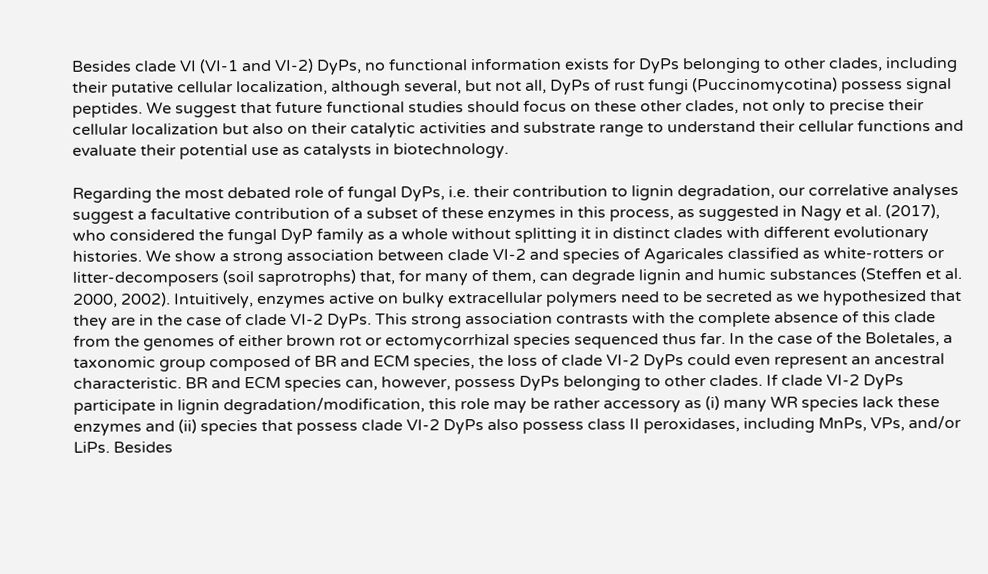Besides clade VI (VI-1 and VI-2) DyPs, no functional information exists for DyPs belonging to other clades, including their putative cellular localization, although several, but not all, DyPs of rust fungi (Puccinomycotina) possess signal peptides. We suggest that future functional studies should focus on these other clades, not only to precise their cellular localization but also on their catalytic activities and substrate range to understand their cellular functions and evaluate their potential use as catalysts in biotechnology.

Regarding the most debated role of fungal DyPs, i.e. their contribution to lignin degradation, our correlative analyses suggest a facultative contribution of a subset of these enzymes in this process, as suggested in Nagy et al. (2017), who considered the fungal DyP family as a whole without splitting it in distinct clades with different evolutionary histories. We show a strong association between clade VI-2 and species of Agaricales classified as white-rotters or litter-decomposers (soil saprotrophs) that, for many of them, can degrade lignin and humic substances (Steffen et al. 2000, 2002). Intuitively, enzymes active on bulky extracellular polymers need to be secreted as we hypothesized that they are in the case of clade VI-2 DyPs. This strong association contrasts with the complete absence of this clade from the genomes of either brown rot or ectomycorrhizal species sequenced thus far. In the case of the Boletales, a taxonomic group composed of BR and ECM species, the loss of clade VI-2 DyPs could even represent an ancestral characteristic. BR and ECM species can, however, possess DyPs belonging to other clades. If clade VI-2 DyPs participate in lignin degradation/modification, this role may be rather accessory as (i) many WR species lack these enzymes and (ii) species that possess clade VI-2 DyPs also possess class II peroxidases, including MnPs, VPs, and/or LiPs. Besides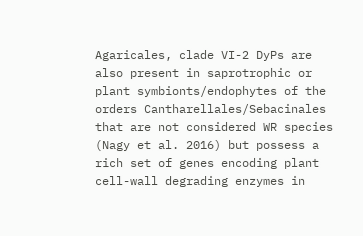Agaricales, clade VI-2 DyPs are also present in saprotrophic or plant symbionts/endophytes of the orders Cantharellales/Sebacinales that are not considered WR species (Nagy et al. 2016) but possess a rich set of genes encoding plant cell-wall degrading enzymes in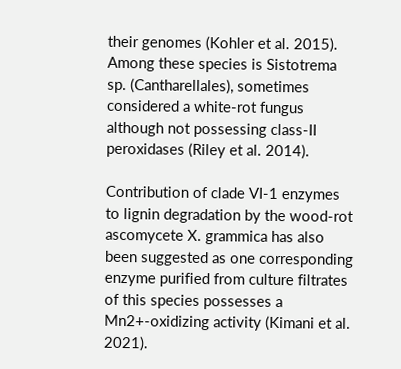their genomes (Kohler et al. 2015). Among these species is Sistotrema sp. (Cantharellales), sometimes considered a white-rot fungus although not possessing class-II peroxidases (Riley et al. 2014).

Contribution of clade VI-1 enzymes to lignin degradation by the wood-rot ascomycete X. grammica has also been suggested as one corresponding enzyme purified from culture filtrates of this species possesses a Mn2+-oxidizing activity (Kimani et al. 2021).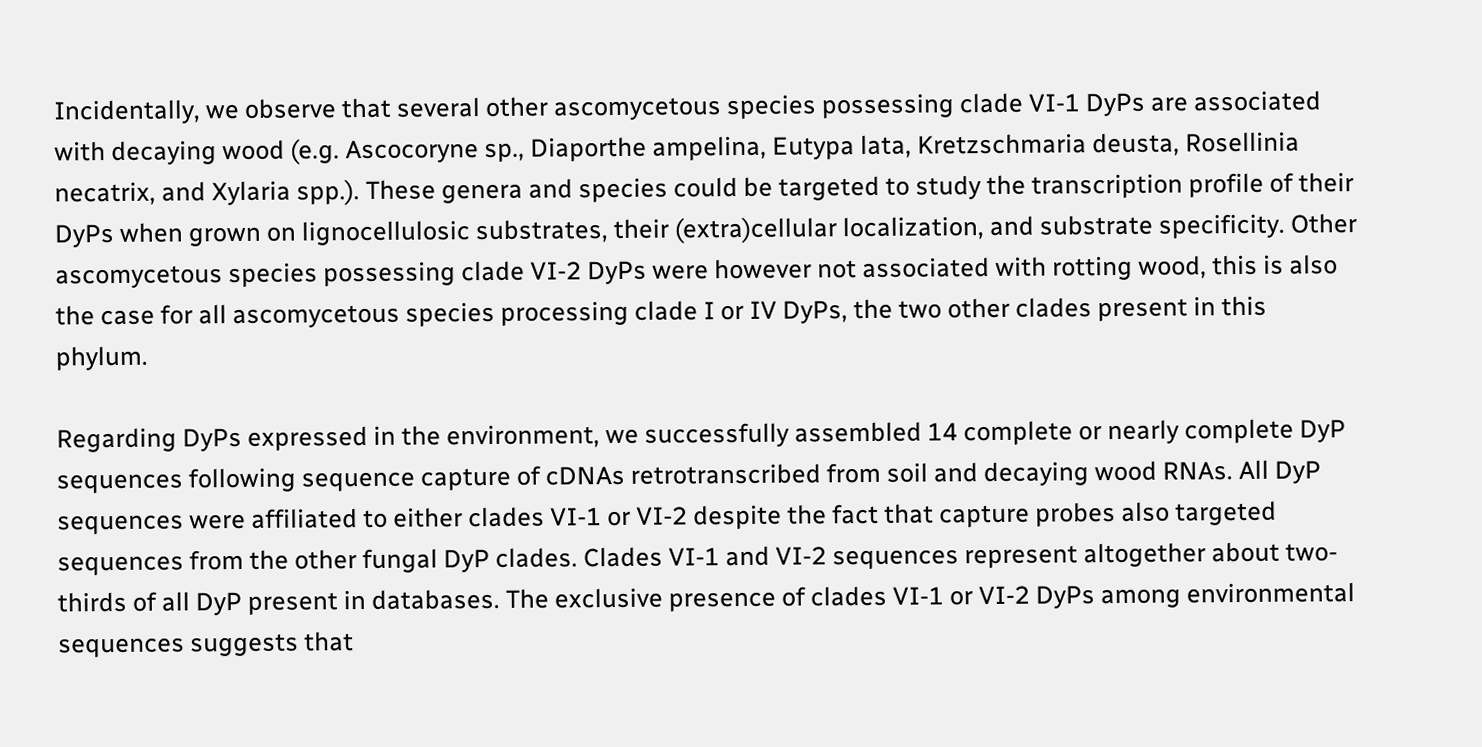Incidentally, we observe that several other ascomycetous species possessing clade VI-1 DyPs are associated with decaying wood (e.g. Ascocoryne sp., Diaporthe ampelina, Eutypa lata, Kretzschmaria deusta, Rosellinia necatrix, and Xylaria spp.). These genera and species could be targeted to study the transcription profile of their DyPs when grown on lignocellulosic substrates, their (extra)cellular localization, and substrate specificity. Other ascomycetous species possessing clade VI-2 DyPs were however not associated with rotting wood, this is also the case for all ascomycetous species processing clade I or IV DyPs, the two other clades present in this phylum.

Regarding DyPs expressed in the environment, we successfully assembled 14 complete or nearly complete DyP sequences following sequence capture of cDNAs retrotranscribed from soil and decaying wood RNAs. All DyP sequences were affiliated to either clades VI-1 or VI-2 despite the fact that capture probes also targeted sequences from the other fungal DyP clades. Clades VI-1 and VI-2 sequences represent altogether about two-thirds of all DyP present in databases. The exclusive presence of clades VI-1 or VI-2 DyPs among environmental sequences suggests that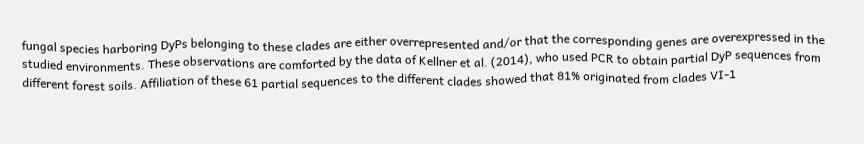fungal species harboring DyPs belonging to these clades are either overrepresented and/or that the corresponding genes are overexpressed in the studied environments. These observations are comforted by the data of Kellner et al. (2014), who used PCR to obtain partial DyP sequences from different forest soils. Affiliation of these 61 partial sequences to the different clades showed that 81% originated from clades VI-1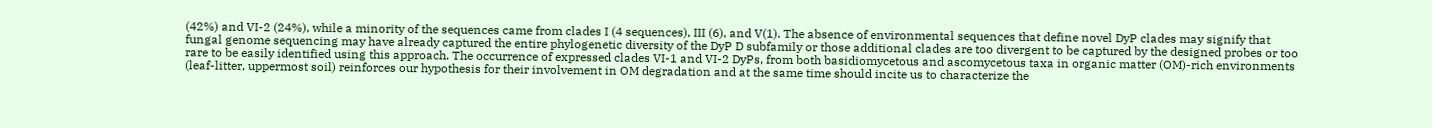(42%) and VI-2 (24%), while a minority of the sequences came from clades I (4 sequences), III (6), and V(1). The absence of environmental sequences that define novel DyP clades may signify that fungal genome sequencing may have already captured the entire phylogenetic diversity of the DyP D subfamily or those additional clades are too divergent to be captured by the designed probes or too rare to be easily identified using this approach. The occurrence of expressed clades VI-1 and VI-2 DyPs, from both basidiomycetous and ascomycetous taxa in organic matter (OM)-rich environments (leaf-litter, uppermost soil) reinforces our hypothesis for their involvement in OM degradation and at the same time should incite us to characterize the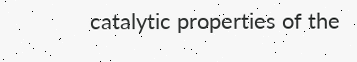catalytic properties of the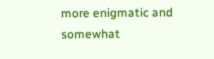more enigmatic and somewhat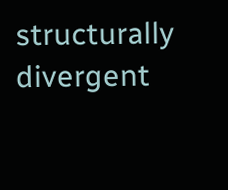structurally divergent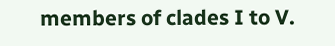members of clades I to V.